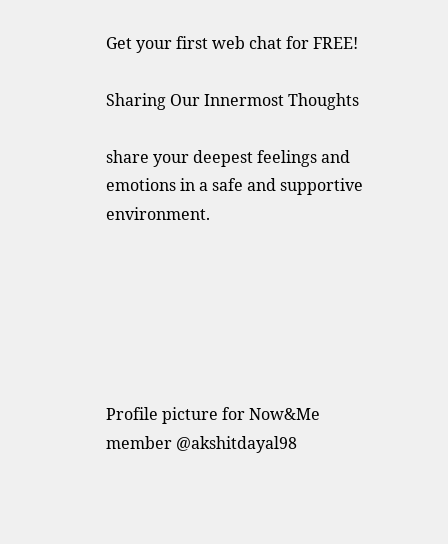Get your first web chat for FREE!

Sharing Our Innermost Thoughts

share your deepest feelings and emotions in a safe and supportive environment.






Profile picture for Now&Me member @akshitdayal98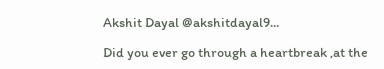Akshit Dayal @akshitdayal9...

Did you ever go through a heartbreak ,at the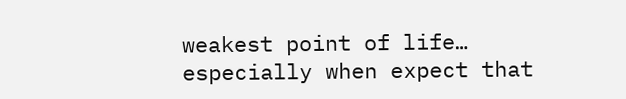weakest point of life… especially when expect that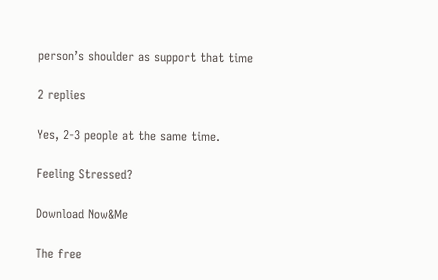person’s shoulder as support that time

2 replies

Yes, 2-3 people at the same time.

Feeling Stressed?

Download Now&Me

The free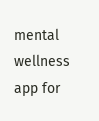mental wellness app for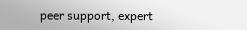peer support, expert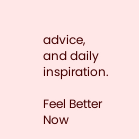advice, and daily inspiration.

Feel Better Now